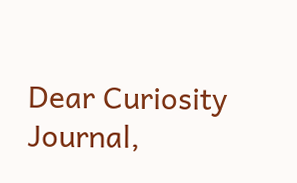Dear Curiosity Journal,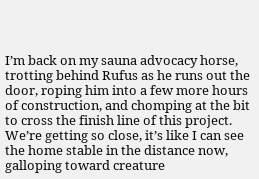I’m back on my sauna advocacy horse, trotting behind Rufus as he runs out the door, roping him into a few more hours of construction, and chomping at the bit to cross the finish line of this project. We’re getting so close, it’s like I can see the home stable in the distance now, galloping toward creature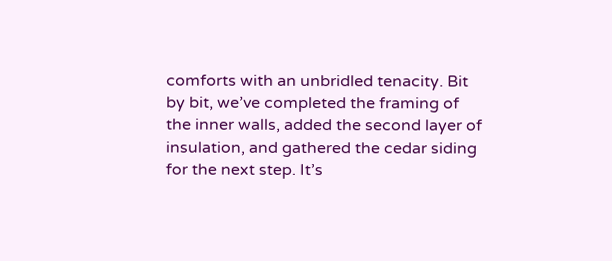comforts with an unbridled tenacity. Bit by bit, we’ve completed the framing of the inner walls, added the second layer of insulation, and gathered the cedar siding for the next step. It’s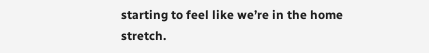starting to feel like we’re in the home stretch.